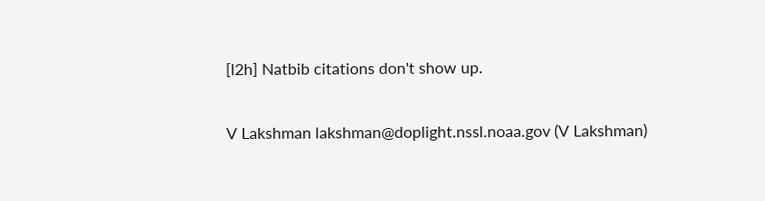[l2h] Natbib citations don't show up.

V Lakshman lakshman@doplight.nssl.noaa.gov (V Lakshman)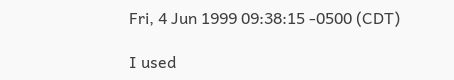Fri, 4 Jun 1999 09:38:15 -0500 (CDT)

I used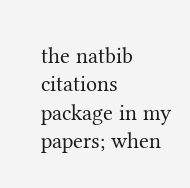the natbib citations package in my papers; when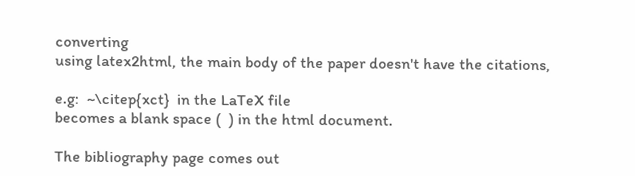converting
using latex2html, the main body of the paper doesn't have the citations,

e.g:  ~\citep{xct}  in the LaTeX file
becomes a blank space (  ) in the html document.

The bibliography page comes out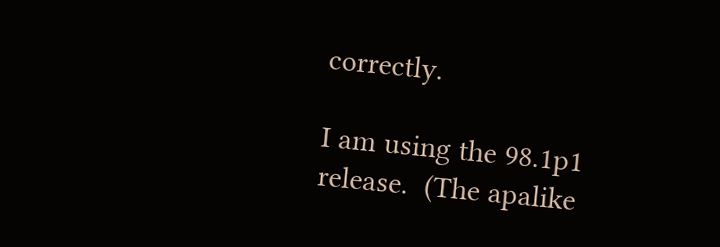correctly.

I am using the 98.1p1 release.  (The apalike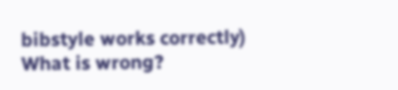bibstyle works correctly)
What is wrong?